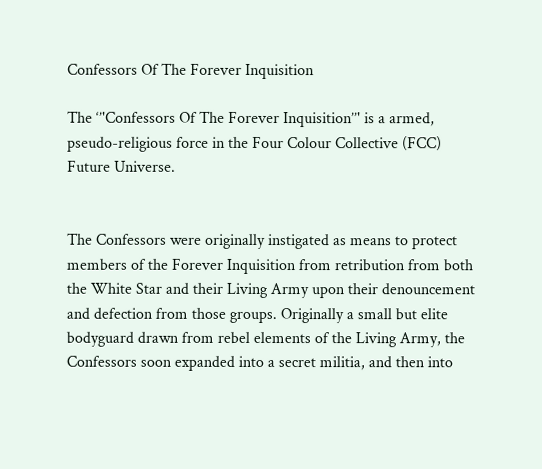Confessors Of The Forever Inquisition

The ‘’'Confessors Of The Forever Inquisition’’' is a armed, pseudo-religious force in the Four Colour Collective (FCC) Future Universe.


The Confessors were originally instigated as means to protect members of the Forever Inquisition from retribution from both the White Star and their Living Army upon their denouncement and defection from those groups. Originally a small but elite bodyguard drawn from rebel elements of the Living Army, the Confessors soon expanded into a secret militia, and then into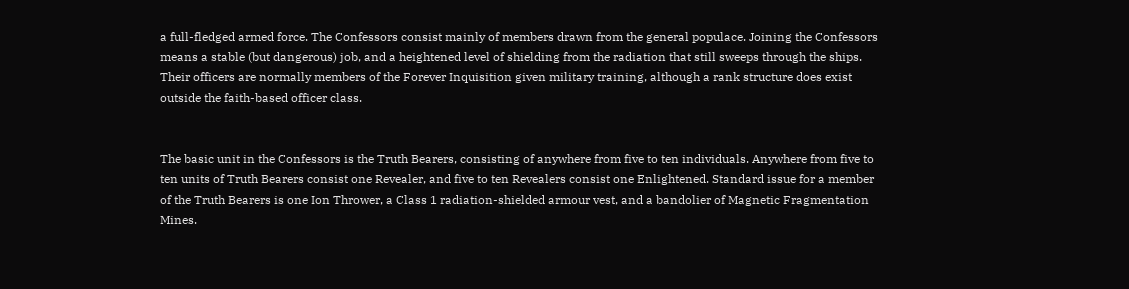a full-fledged armed force. The Confessors consist mainly of members drawn from the general populace. Joining the Confessors means a stable (but dangerous) job, and a heightened level of shielding from the radiation that still sweeps through the ships. Their officers are normally members of the Forever Inquisition given military training, although a rank structure does exist outside the faith-based officer class.


The basic unit in the Confessors is the Truth Bearers, consisting of anywhere from five to ten individuals. Anywhere from five to ten units of Truth Bearers consist one Revealer, and five to ten Revealers consist one Enlightened. Standard issue for a member of the Truth Bearers is one Ion Thrower, a Class 1 radiation-shielded armour vest, and a bandolier of Magnetic Fragmentation Mines.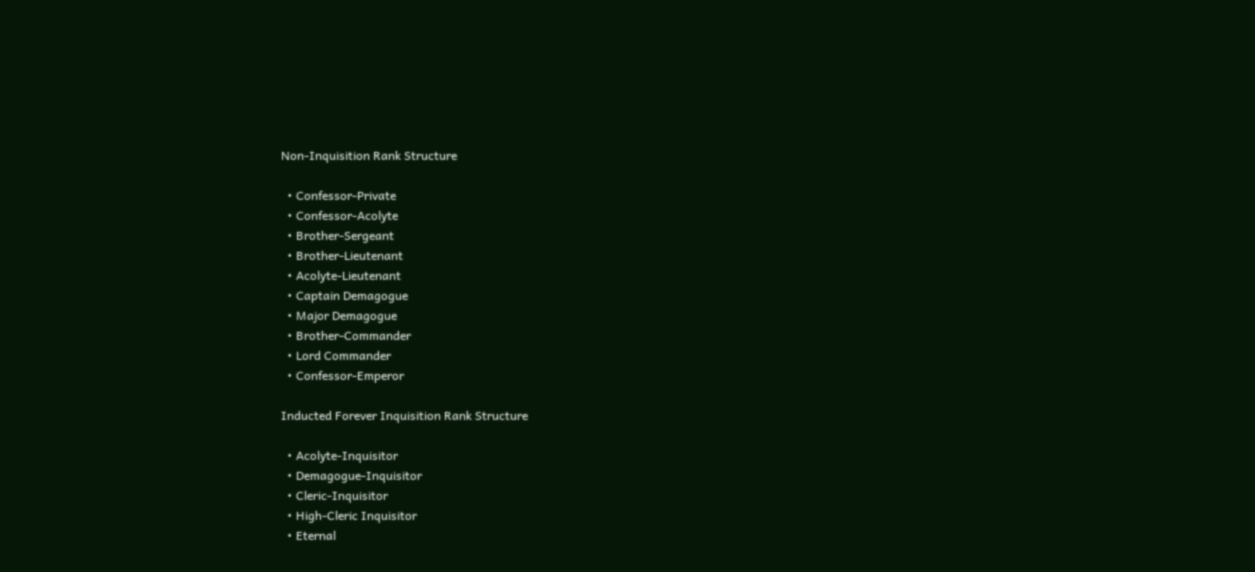Non-Inquisition Rank Structure

  • Confessor-Private
  • Confessor-Acolyte
  • Brother-Sergeant
  • Brother-Lieutenant
  • Acolyte-Lieutenant
  • Captain Demagogue
  • Major Demagogue
  • Brother-Commander
  • Lord Commander
  • Confessor-Emperor

Inducted Forever Inquisition Rank Structure

  • Acolyte-Inquisitor
  • Demagogue-Inquisitor
  • Cleric-Inquisitor
  • High-Cleric Inquisitor
  • Eternal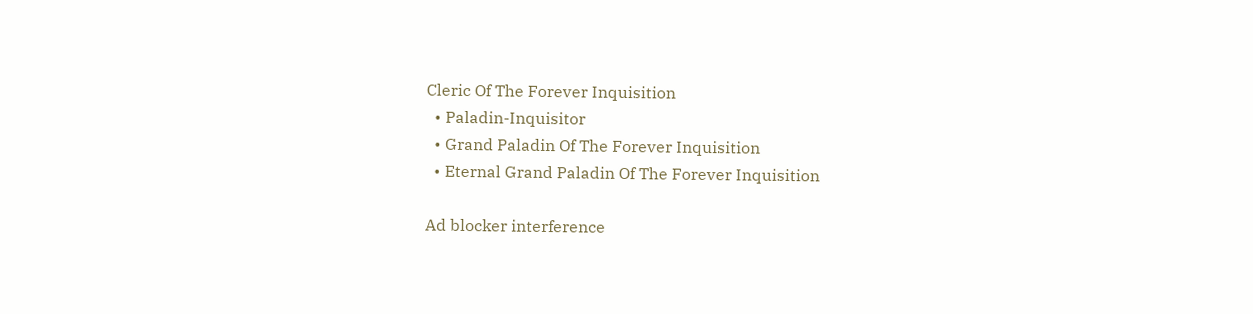Cleric Of The Forever Inquisition
  • Paladin-Inquisitor
  • Grand Paladin Of The Forever Inquisition
  • Eternal Grand Paladin Of The Forever Inquisition

Ad blocker interference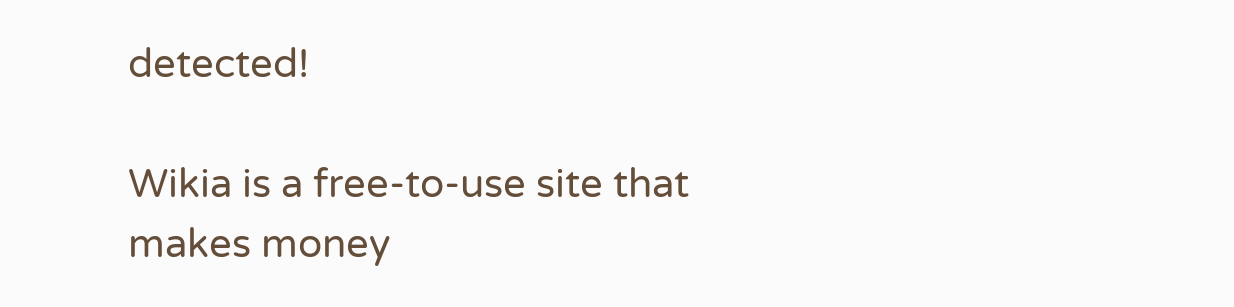detected!

Wikia is a free-to-use site that makes money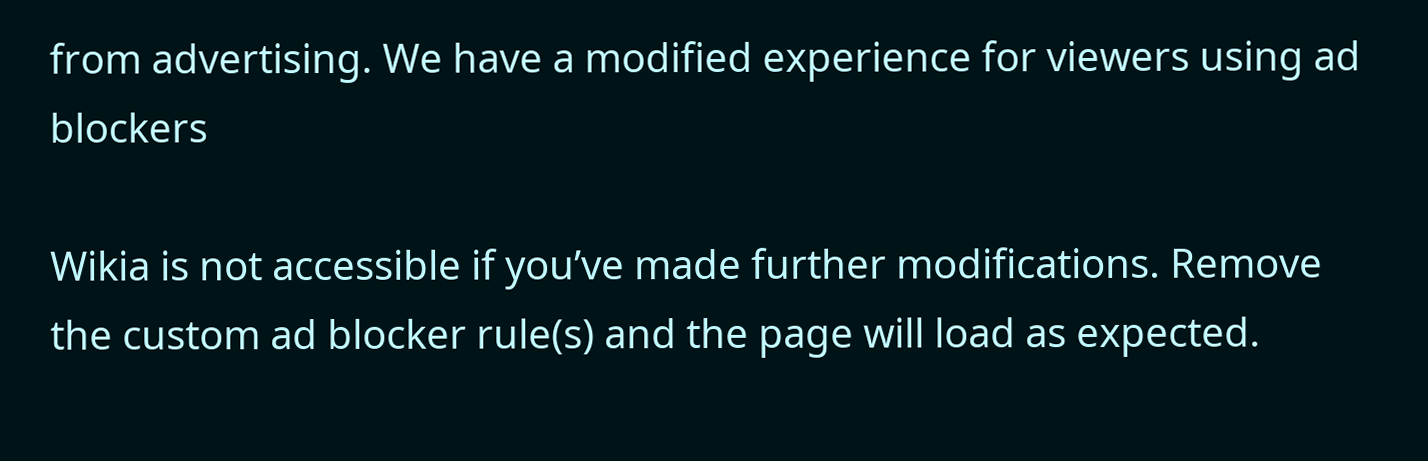from advertising. We have a modified experience for viewers using ad blockers

Wikia is not accessible if you’ve made further modifications. Remove the custom ad blocker rule(s) and the page will load as expected.